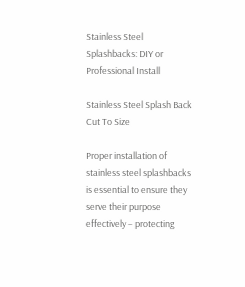Stainless Steel Splashbacks: DIY or Professional Install

Stainless Steel Splash Back Cut To Size

Proper installation of stainless steel splashbacks is essential to ensure they serve their purpose effectively – protecting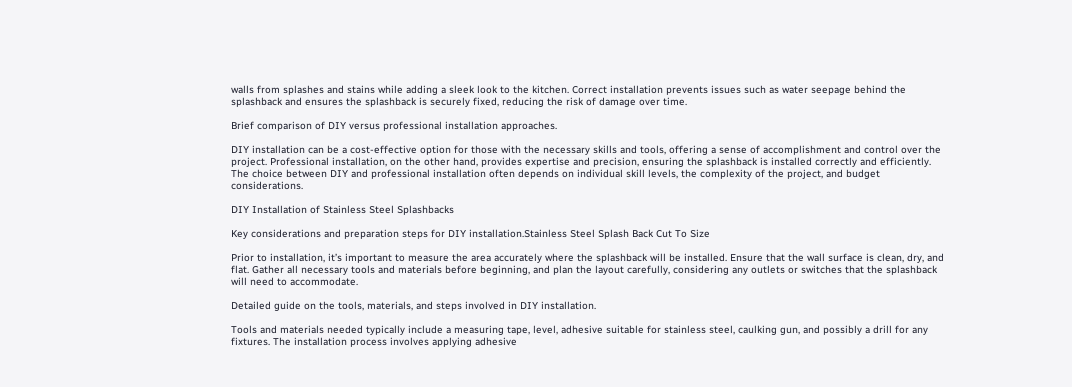walls from splashes and stains while adding a sleek look to the kitchen. Correct installation prevents issues such as water seepage behind the splashback and ensures the splashback is securely fixed, reducing the risk of damage over time.

Brief comparison of DIY versus professional installation approaches.

DIY installation can be a cost-effective option for those with the necessary skills and tools, offering a sense of accomplishment and control over the project. Professional installation, on the other hand, provides expertise and precision, ensuring the splashback is installed correctly and efficiently. The choice between DIY and professional installation often depends on individual skill levels, the complexity of the project, and budget considerations.

DIY Installation of Stainless Steel Splashbacks

Key considerations and preparation steps for DIY installation.Stainless Steel Splash Back Cut To Size

Prior to installation, it’s important to measure the area accurately where the splashback will be installed. Ensure that the wall surface is clean, dry, and flat. Gather all necessary tools and materials before beginning, and plan the layout carefully, considering any outlets or switches that the splashback will need to accommodate.

Detailed guide on the tools, materials, and steps involved in DIY installation.

Tools and materials needed typically include a measuring tape, level, adhesive suitable for stainless steel, caulking gun, and possibly a drill for any fixtures. The installation process involves applying adhesive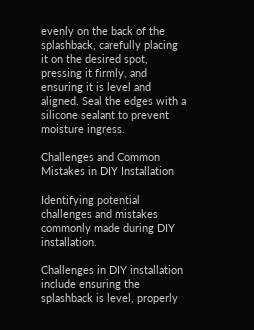evenly on the back of the splashback, carefully placing it on the desired spot, pressing it firmly, and ensuring it is level and aligned. Seal the edges with a silicone sealant to prevent moisture ingress.

Challenges and Common Mistakes in DIY Installation

Identifying potential challenges and mistakes commonly made during DIY installation.

Challenges in DIY installation include ensuring the splashback is level, properly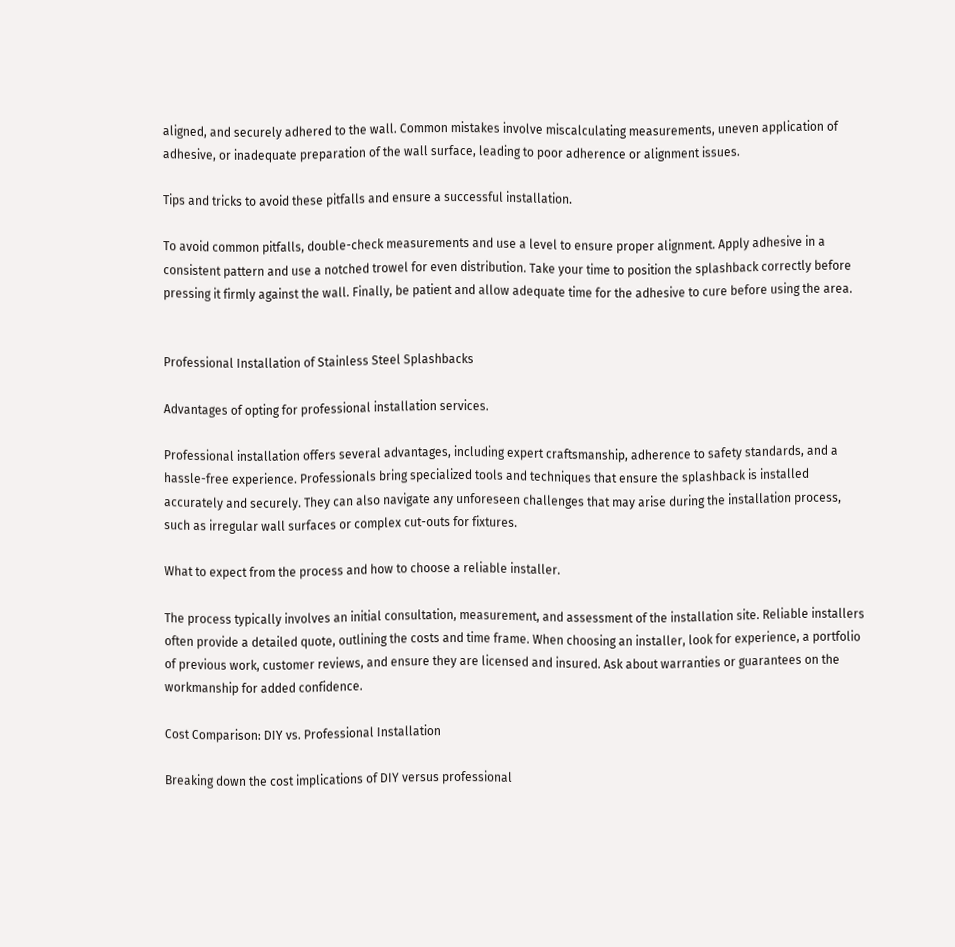aligned, and securely adhered to the wall. Common mistakes involve miscalculating measurements, uneven application of adhesive, or inadequate preparation of the wall surface, leading to poor adherence or alignment issues.

Tips and tricks to avoid these pitfalls and ensure a successful installation.

To avoid common pitfalls, double-check measurements and use a level to ensure proper alignment. Apply adhesive in a consistent pattern and use a notched trowel for even distribution. Take your time to position the splashback correctly before pressing it firmly against the wall. Finally, be patient and allow adequate time for the adhesive to cure before using the area.


Professional Installation of Stainless Steel Splashbacks

Advantages of opting for professional installation services.

Professional installation offers several advantages, including expert craftsmanship, adherence to safety standards, and a hassle-free experience. Professionals bring specialized tools and techniques that ensure the splashback is installed accurately and securely. They can also navigate any unforeseen challenges that may arise during the installation process, such as irregular wall surfaces or complex cut-outs for fixtures.

What to expect from the process and how to choose a reliable installer.

The process typically involves an initial consultation, measurement, and assessment of the installation site. Reliable installers often provide a detailed quote, outlining the costs and time frame. When choosing an installer, look for experience, a portfolio of previous work, customer reviews, and ensure they are licensed and insured. Ask about warranties or guarantees on the workmanship for added confidence.

Cost Comparison: DIY vs. Professional Installation

Breaking down the cost implications of DIY versus professional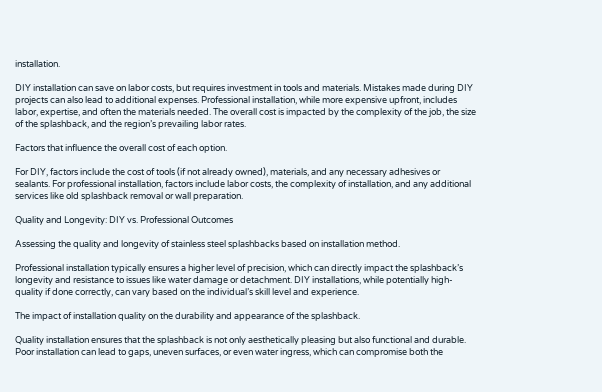installation.

DIY installation can save on labor costs, but requires investment in tools and materials. Mistakes made during DIY projects can also lead to additional expenses. Professional installation, while more expensive upfront, includes labor, expertise, and often the materials needed. The overall cost is impacted by the complexity of the job, the size of the splashback, and the region’s prevailing labor rates.

Factors that influence the overall cost of each option.

For DIY, factors include the cost of tools (if not already owned), materials, and any necessary adhesives or sealants. For professional installation, factors include labor costs, the complexity of installation, and any additional services like old splashback removal or wall preparation.

Quality and Longevity: DIY vs. Professional Outcomes

Assessing the quality and longevity of stainless steel splashbacks based on installation method.

Professional installation typically ensures a higher level of precision, which can directly impact the splashback’s longevity and resistance to issues like water damage or detachment. DIY installations, while potentially high-quality if done correctly, can vary based on the individual’s skill level and experience.

The impact of installation quality on the durability and appearance of the splashback.

Quality installation ensures that the splashback is not only aesthetically pleasing but also functional and durable. Poor installation can lead to gaps, uneven surfaces, or even water ingress, which can compromise both the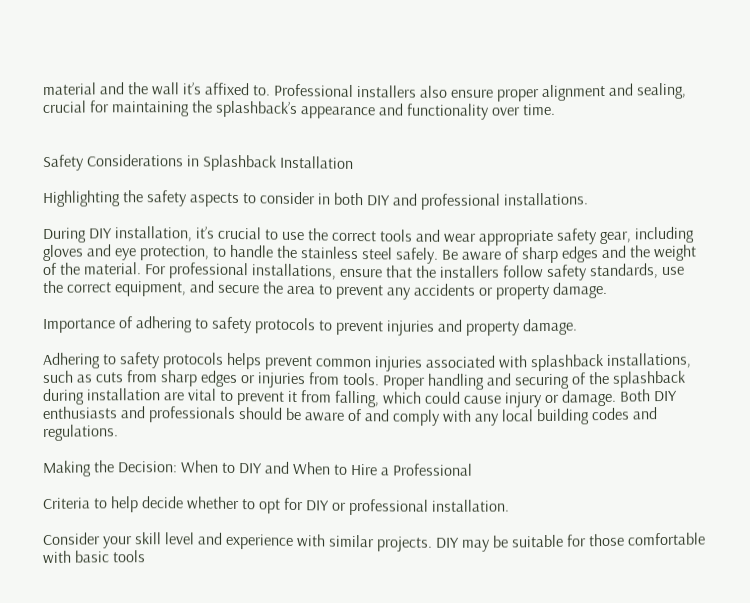material and the wall it’s affixed to. Professional installers also ensure proper alignment and sealing, crucial for maintaining the splashback’s appearance and functionality over time.


Safety Considerations in Splashback Installation

Highlighting the safety aspects to consider in both DIY and professional installations.

During DIY installation, it’s crucial to use the correct tools and wear appropriate safety gear, including gloves and eye protection, to handle the stainless steel safely. Be aware of sharp edges and the weight of the material. For professional installations, ensure that the installers follow safety standards, use the correct equipment, and secure the area to prevent any accidents or property damage.

Importance of adhering to safety protocols to prevent injuries and property damage.

Adhering to safety protocols helps prevent common injuries associated with splashback installations, such as cuts from sharp edges or injuries from tools. Proper handling and securing of the splashback during installation are vital to prevent it from falling, which could cause injury or damage. Both DIY enthusiasts and professionals should be aware of and comply with any local building codes and regulations.

Making the Decision: When to DIY and When to Hire a Professional

Criteria to help decide whether to opt for DIY or professional installation.

Consider your skill level and experience with similar projects. DIY may be suitable for those comfortable with basic tools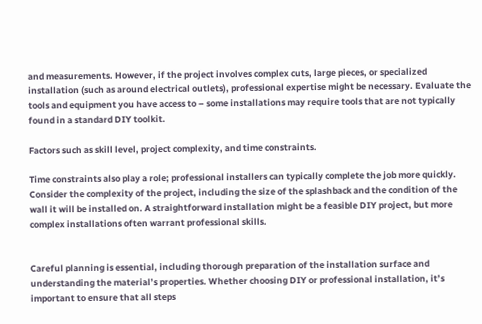and measurements. However, if the project involves complex cuts, large pieces, or specialized installation (such as around electrical outlets), professional expertise might be necessary. Evaluate the tools and equipment you have access to – some installations may require tools that are not typically found in a standard DIY toolkit.

Factors such as skill level, project complexity, and time constraints.

Time constraints also play a role; professional installers can typically complete the job more quickly. Consider the complexity of the project, including the size of the splashback and the condition of the wall it will be installed on. A straightforward installation might be a feasible DIY project, but more complex installations often warrant professional skills.


Careful planning is essential, including thorough preparation of the installation surface and understanding the material’s properties. Whether choosing DIY or professional installation, it’s important to ensure that all steps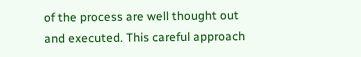of the process are well thought out and executed. This careful approach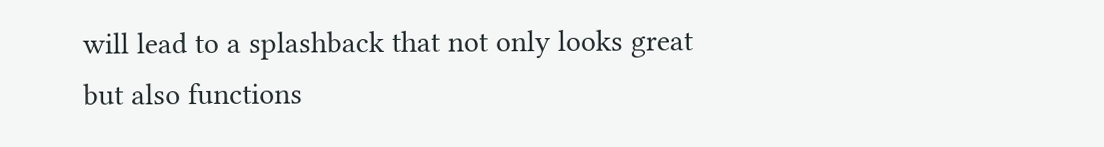will lead to a splashback that not only looks great but also functions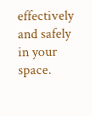effectively and safely in your space.